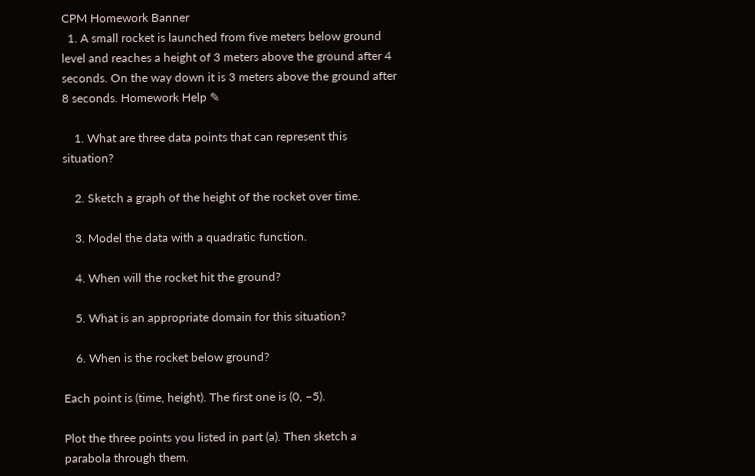CPM Homework Banner
  1. A small rocket is launched from five meters below ground level and reaches a height of 3 meters above the ground after 4 seconds. On the way down it is 3 meters above the ground after 8 seconds. Homework Help ✎

    1. What are three data points that can represent this situation?

    2. Sketch a graph of the height of the rocket over time.

    3. Model the data with a quadratic function.

    4. When will the rocket hit the ground?

    5. What is an appropriate domain for this situation?

    6. When is the rocket below ground?

Each point is (time, height). The first one is (0, −5).

Plot the three points you listed in part (a). Then sketch a parabola through them.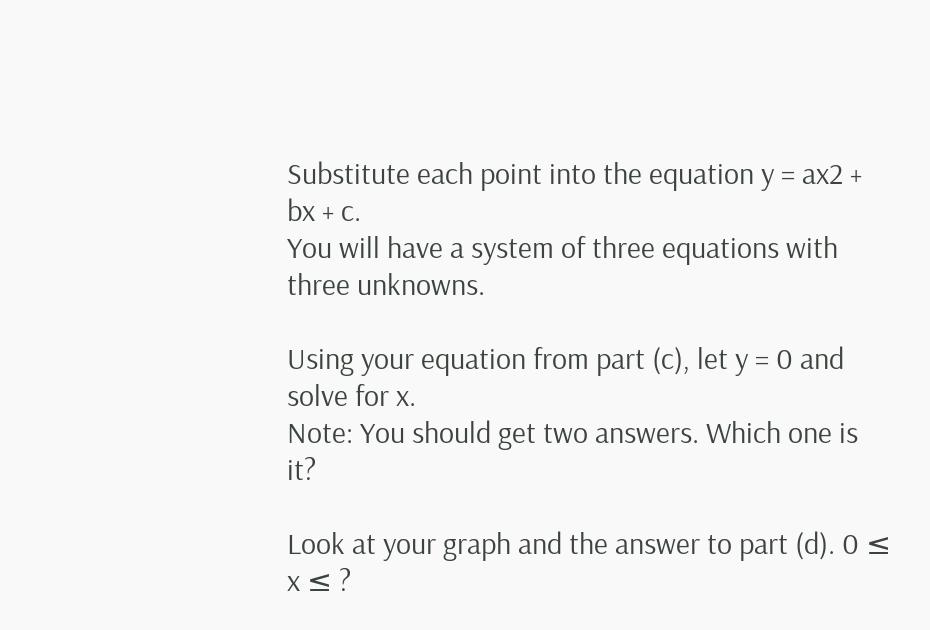Substitute each point into the equation y = ax2 + bx + c.
You will have a system of three equations with three unknowns.

Using your equation from part (c), let y = 0 and solve for x.
Note: You should get two answers. Which one is it?

Look at your graph and the answer to part (d). 0 ≤ x ≤ ?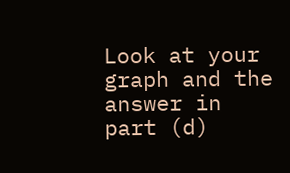Look at your graph and the answer in part (d)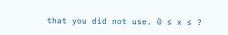that you did not use. 0 ≤ x ≤ ?